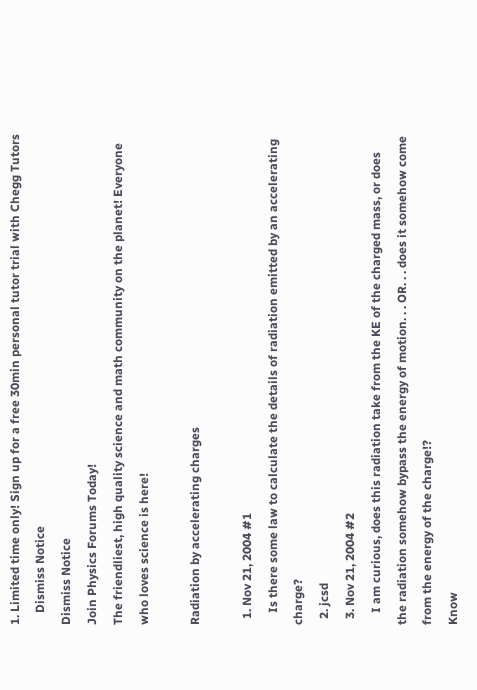1. Limited time only! Sign up for a free 30min personal tutor trial with Chegg Tutors
    Dismiss Notice
Dismiss Notice
Join Physics Forums Today!
The friendliest, high quality science and math community on the planet! Everyone who loves science is here!

Radiation by accelerating charges

  1. Nov 21, 2004 #1
    Is there some law to calculate the details of radiation emitted by an accelerating charge?
  2. jcsd
  3. Nov 21, 2004 #2
    I am curious, does this radiation take from the KE of the charged mass, or does the radiation somehow bypass the energy of motion. . . OR. . . does it somehow come from the energy of the charge!?
Know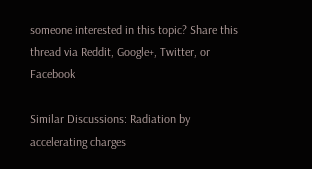someone interested in this topic? Share this thread via Reddit, Google+, Twitter, or Facebook

Similar Discussions: Radiation by accelerating charges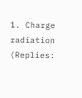1. Charge radiation (Replies: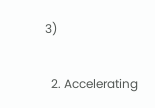3)

  2. Accelerating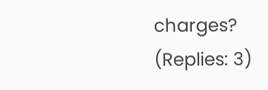charges? (Replies: 3)